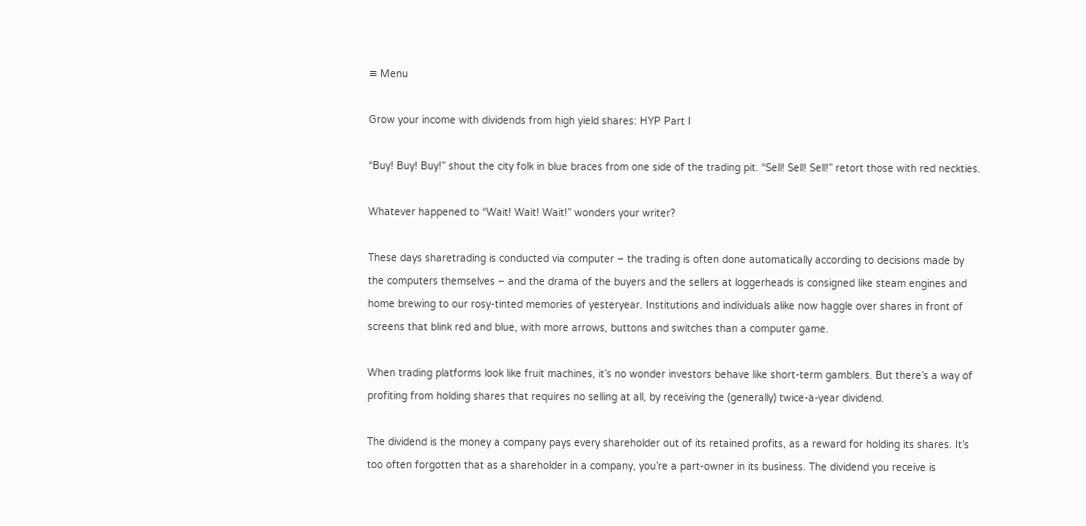≡ Menu

Grow your income with dividends from high yield shares: HYP Part I

“Buy! Buy! Buy!” shout the city folk in blue braces from one side of the trading pit. “Sell! Sell! Sell!” retort those with red neckties.

Whatever happened to “Wait! Wait! Wait!” wonders your writer?

These days sharetrading is conducted via computer – the trading is often done automatically according to decisions made by the computers themselves – and the drama of the buyers and the sellers at loggerheads is consigned like steam engines and home brewing to our rosy-tinted memories of yesteryear. Institutions and individuals alike now haggle over shares in front of screens that blink red and blue, with more arrows, buttons and switches than a computer game.

When trading platforms look like fruit machines, it’s no wonder investors behave like short-term gamblers. But there’s a way of profiting from holding shares that requires no selling at all, by receiving the (generally) twice-a-year dividend.

The dividend is the money a company pays every shareholder out of its retained profits, as a reward for holding its shares. It’s too often forgotten that as a shareholder in a company, you’re a part-owner in its business. The dividend you receive is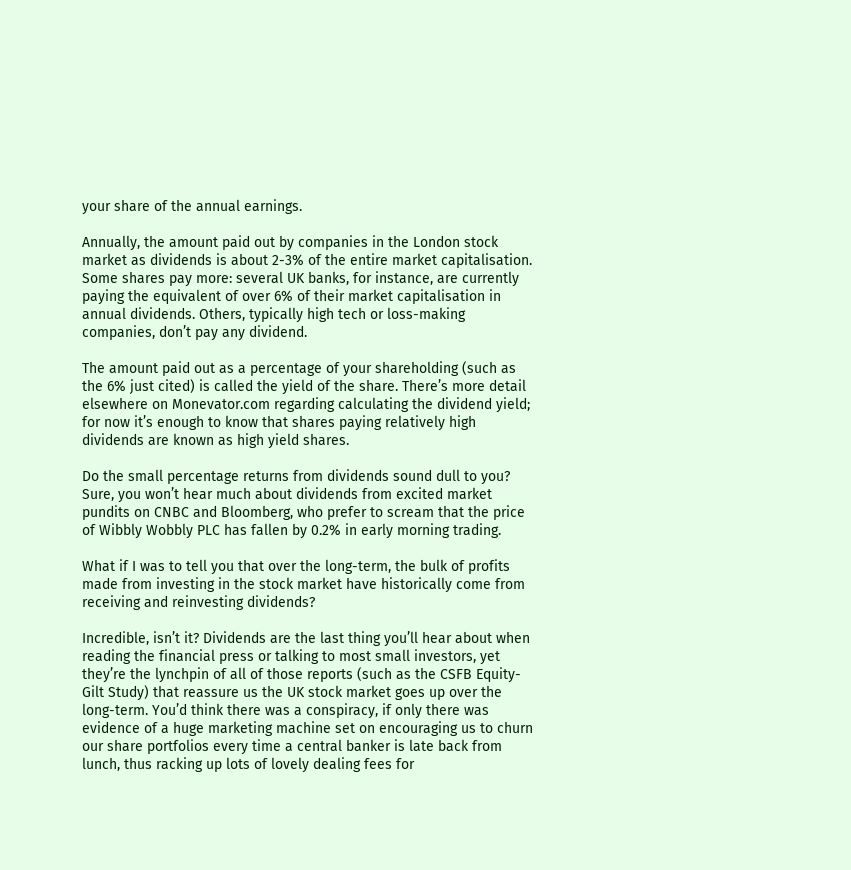your share of the annual earnings.

Annually, the amount paid out by companies in the London stock market as dividends is about 2-3% of the entire market capitalisation. Some shares pay more: several UK banks, for instance, are currently paying the equivalent of over 6% of their market capitalisation in annual dividends. Others, typically high tech or loss-making companies, don’t pay any dividend.

The amount paid out as a percentage of your shareholding (such as the 6% just cited) is called the yield of the share. There’s more detail elsewhere on Monevator.com regarding calculating the dividend yield; for now it’s enough to know that shares paying relatively high dividends are known as high yield shares.

Do the small percentage returns from dividends sound dull to you? Sure, you won’t hear much about dividends from excited market pundits on CNBC and Bloomberg, who prefer to scream that the price of Wibbly Wobbly PLC has fallen by 0.2% in early morning trading.

What if I was to tell you that over the long-term, the bulk of profits made from investing in the stock market have historically come from receiving and reinvesting dividends?

Incredible, isn’t it? Dividends are the last thing you’ll hear about when reading the financial press or talking to most small investors, yet they’re the lynchpin of all of those reports (such as the CSFB Equity-Gilt Study) that reassure us the UK stock market goes up over the long-term. You’d think there was a conspiracy, if only there was evidence of a huge marketing machine set on encouraging us to churn our share portfolios every time a central banker is late back from lunch, thus racking up lots of lovely dealing fees for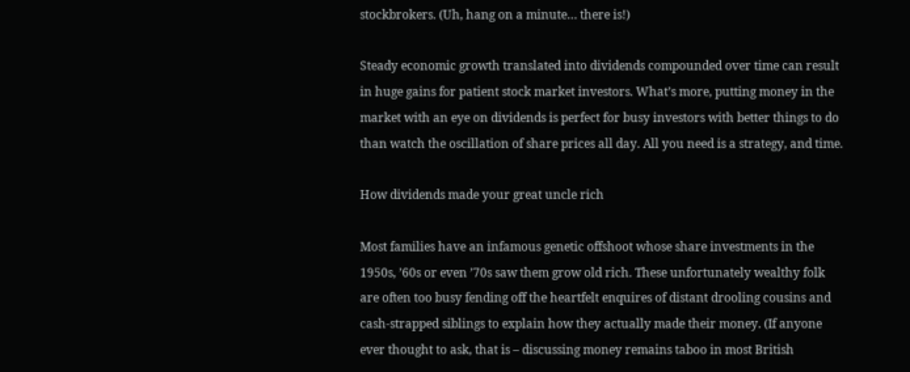stockbrokers. (Uh, hang on a minute… there is!)

Steady economic growth translated into dividends compounded over time can result in huge gains for patient stock market investors. What’s more, putting money in the market with an eye on dividends is perfect for busy investors with better things to do than watch the oscillation of share prices all day. All you need is a strategy, and time.

How dividends made your great uncle rich

Most families have an infamous genetic offshoot whose share investments in the 1950s, ’60s or even ’70s saw them grow old rich. These unfortunately wealthy folk are often too busy fending off the heartfelt enquires of distant drooling cousins and cash-strapped siblings to explain how they actually made their money. (If anyone ever thought to ask, that is – discussing money remains taboo in most British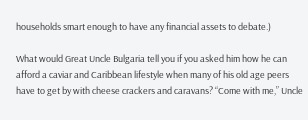households smart enough to have any financial assets to debate.)

What would Great Uncle Bulgaria tell you if you asked him how he can afford a caviar and Caribbean lifestyle when many of his old age peers have to get by with cheese crackers and caravans? “Come with me,” Uncle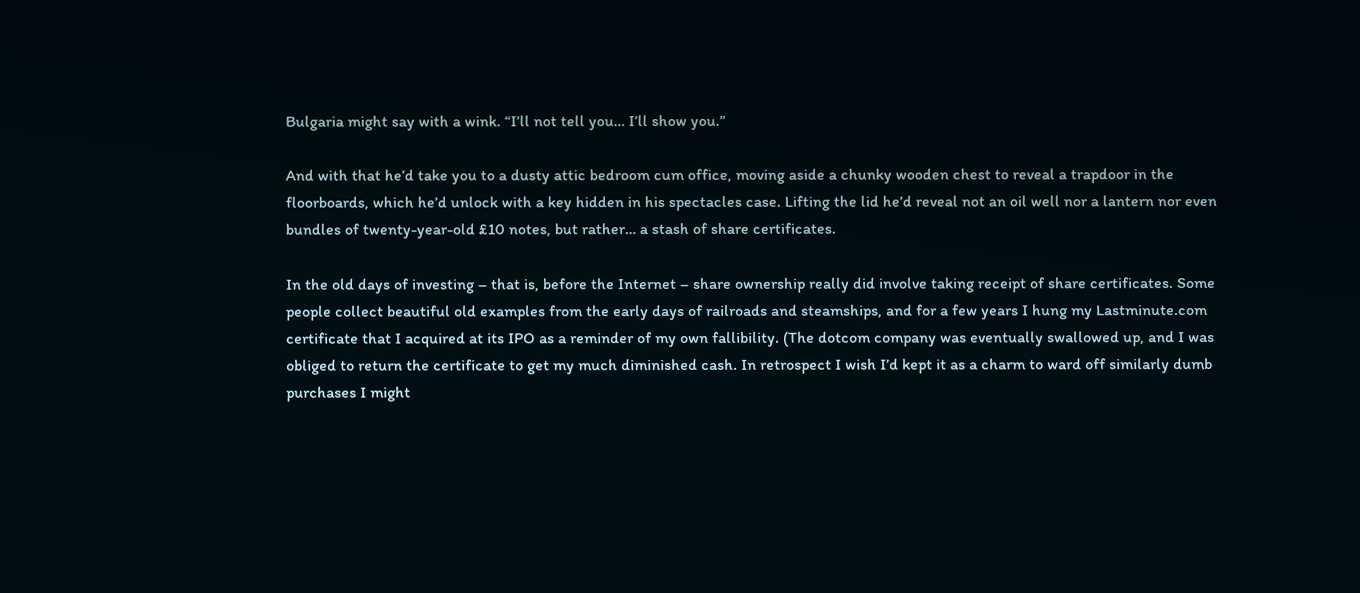Bulgaria might say with a wink. “I’ll not tell you… I’ll show you.”

And with that he’d take you to a dusty attic bedroom cum office, moving aside a chunky wooden chest to reveal a trapdoor in the floorboards, which he’d unlock with a key hidden in his spectacles case. Lifting the lid he’d reveal not an oil well nor a lantern nor even bundles of twenty-year-old £10 notes, but rather… a stash of share certificates.

In the old days of investing – that is, before the Internet – share ownership really did involve taking receipt of share certificates. Some people collect beautiful old examples from the early days of railroads and steamships, and for a few years I hung my Lastminute.com certificate that I acquired at its IPO as a reminder of my own fallibility. (The dotcom company was eventually swallowed up, and I was obliged to return the certificate to get my much diminished cash. In retrospect I wish I’d kept it as a charm to ward off similarly dumb purchases I might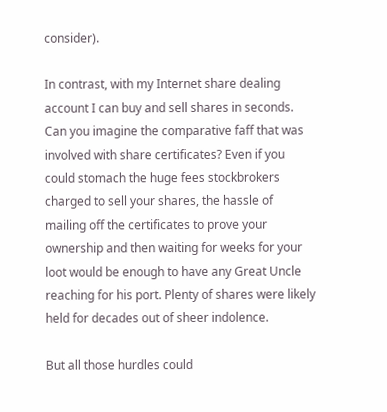consider).

In contrast, with my Internet share dealing account I can buy and sell shares in seconds. Can you imagine the comparative faff that was involved with share certificates? Even if you could stomach the huge fees stockbrokers charged to sell your shares, the hassle of mailing off the certificates to prove your ownership and then waiting for weeks for your loot would be enough to have any Great Uncle reaching for his port. Plenty of shares were likely held for decades out of sheer indolence.

But all those hurdles could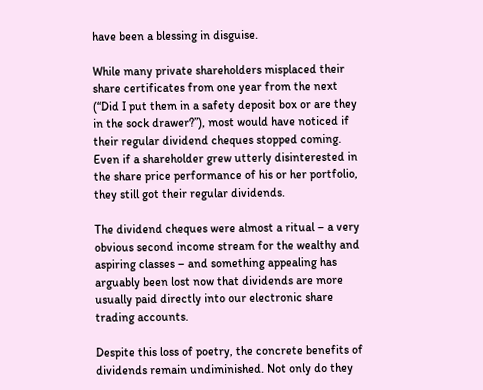have been a blessing in disguise.

While many private shareholders misplaced their share certificates from one year from the next (“Did I put them in a safety deposit box or are they in the sock drawer?”), most would have noticed if their regular dividend cheques stopped coming. Even if a shareholder grew utterly disinterested in the share price performance of his or her portfolio, they still got their regular dividends.

The dividend cheques were almost a ritual – a very obvious second income stream for the wealthy and aspiring classes – and something appealing has arguably been lost now that dividends are more usually paid directly into our electronic share trading accounts.

Despite this loss of poetry, the concrete benefits of dividends remain undiminished. Not only do they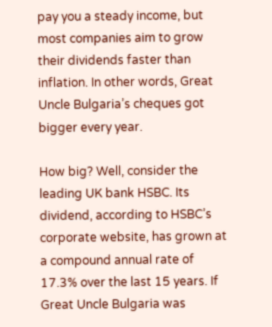pay you a steady income, but most companies aim to grow their dividends faster than inflation. In other words, Great Uncle Bulgaria’s cheques got bigger every year.

How big? Well, consider the leading UK bank HSBC. Its dividend, according to HSBC’s corporate website, has grown at a compound annual rate of 17.3% over the last 15 years. If Great Uncle Bulgaria was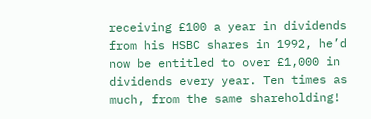receiving £100 a year in dividends from his HSBC shares in 1992, he’d now be entitled to over £1,000 in dividends every year. Ten times as much, from the same shareholding!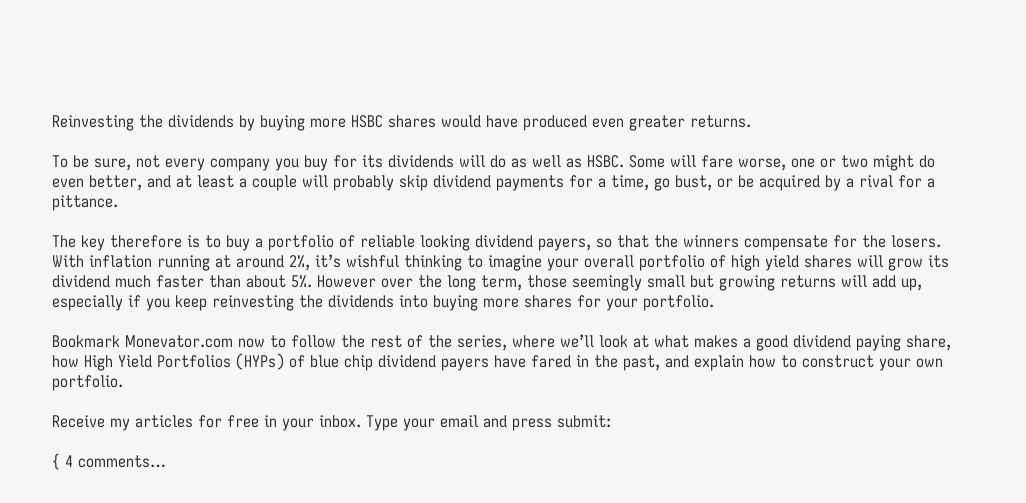Reinvesting the dividends by buying more HSBC shares would have produced even greater returns.

To be sure, not every company you buy for its dividends will do as well as HSBC. Some will fare worse, one or two might do even better, and at least a couple will probably skip dividend payments for a time, go bust, or be acquired by a rival for a pittance.

The key therefore is to buy a portfolio of reliable looking dividend payers, so that the winners compensate for the losers. With inflation running at around 2%, it’s wishful thinking to imagine your overall portfolio of high yield shares will grow its dividend much faster than about 5%. However over the long term, those seemingly small but growing returns will add up, especially if you keep reinvesting the dividends into buying more shares for your portfolio.

Bookmark Monevator.com now to follow the rest of the series, where we’ll look at what makes a good dividend paying share, how High Yield Portfolios (HYPs) of blue chip dividend payers have fared in the past, and explain how to construct your own portfolio.

Receive my articles for free in your inbox. Type your email and press submit:

{ 4 comments…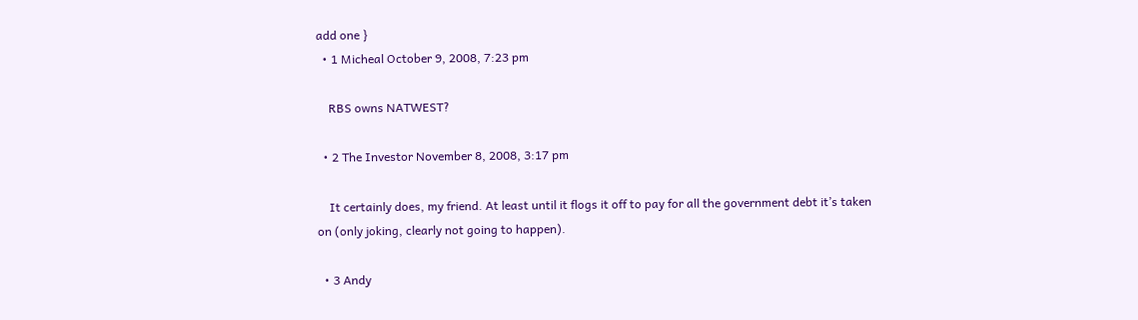add one }
  • 1 Micheal October 9, 2008, 7:23 pm

    RBS owns NATWEST?

  • 2 The Investor November 8, 2008, 3:17 pm

    It certainly does, my friend. At least until it flogs it off to pay for all the government debt it’s taken on (only joking, clearly not going to happen).

  • 3 Andy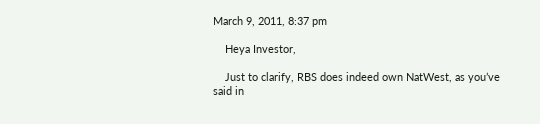March 9, 2011, 8:37 pm

    Heya Investor,

    Just to clarify, RBS does indeed own NatWest, as you’ve said in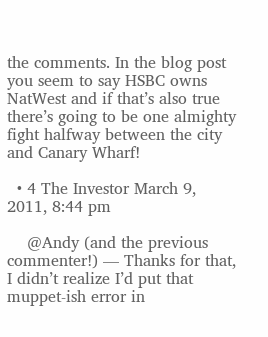the comments. In the blog post you seem to say HSBC owns NatWest and if that’s also true there’s going to be one almighty fight halfway between the city and Canary Wharf!

  • 4 The Investor March 9, 2011, 8:44 pm

    @Andy (and the previous commenter!) — Thanks for that, I didn’t realize I’d put that muppet-ish error in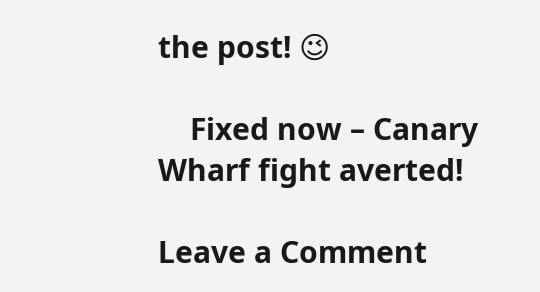the post! 😉

    Fixed now – Canary Wharf fight averted!

Leave a Comment